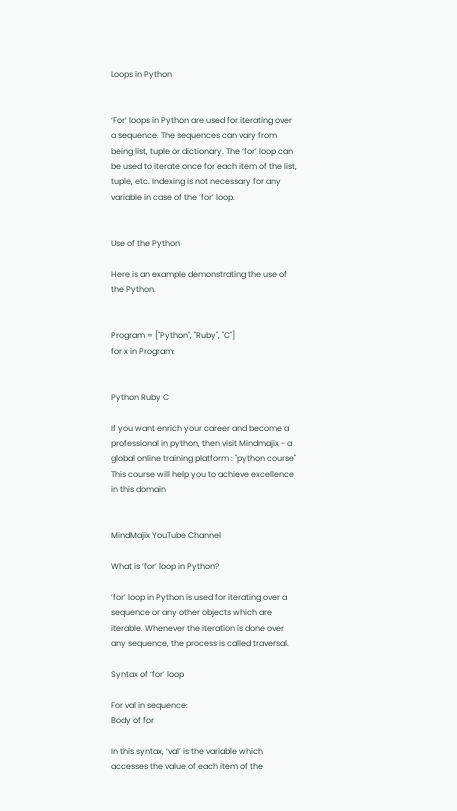Loops in Python


‘For’ loops in Python are used for iterating over a sequence. The sequences can vary from being list, tuple or dictionary. The ‘for’ loop can be used to iterate once for each item of the list, tuple, etc. Indexing is not necessary for any variable in case of the ‘for’ loop.


Use of the Python

Here is an example demonstrating the use of the Python.


Program = ["Python", "Ruby", "C"]
for x in Program:


Python Ruby C

If you want enrich your career and become a professional in python, then visit Mindmajix - a global online training platform : "python course"   This course will help you to achieve excellence in this domain


MindMajix YouTube Channel

What is ‘for’ loop in Python?

‘for’ loop in Python is used for iterating over a sequence or any other objects which are iterable. Whenever the iteration is done over any sequence, the process is called traversal.

Syntax of ‘for’ loop

For val in sequence:
Body of for

In this syntax, ‘val’ is the variable which accesses the value of each item of the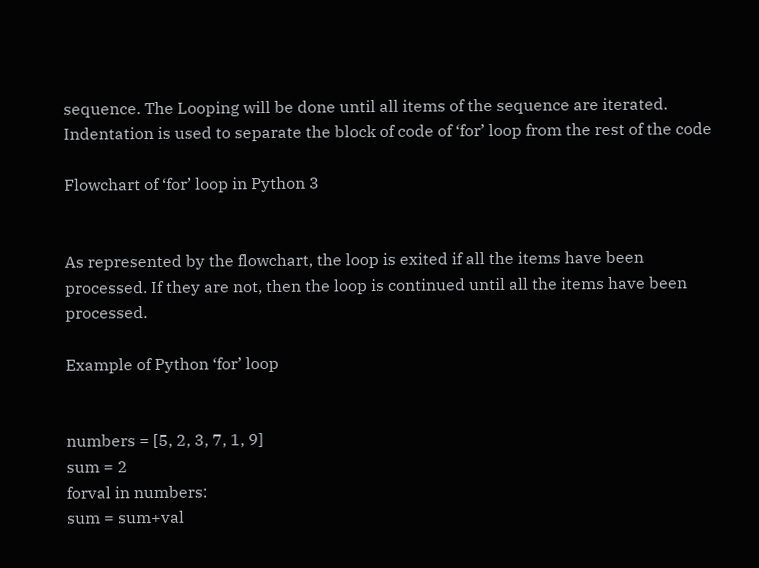sequence. The Looping will be done until all items of the sequence are iterated. Indentation is used to separate the block of code of ‘for’ loop from the rest of the code

Flowchart of ‘for’ loop in Python 3


As represented by the flowchart, the loop is exited if all the items have been processed. If they are not, then the loop is continued until all the items have been processed.

Example of Python ‘for’ loop


numbers = [5, 2, 3, 7, 1, 9]
sum = 2
forval in numbers:
sum = sum+val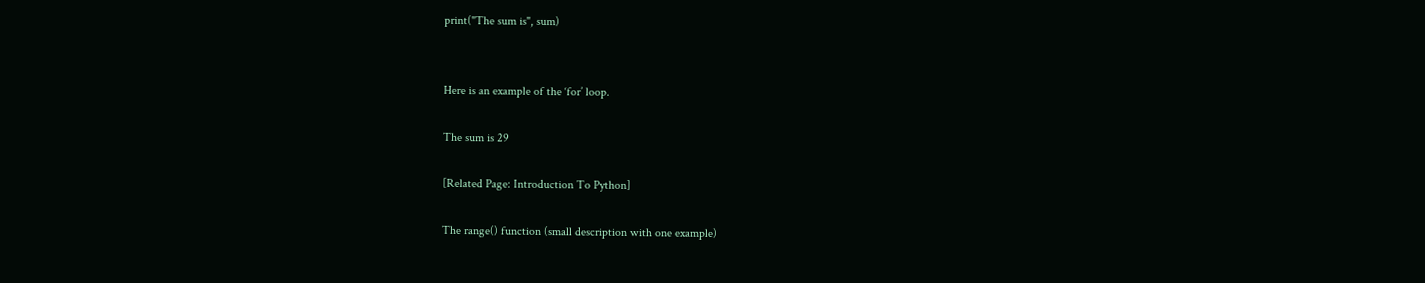print("The sum is", sum)


Here is an example of the ‘for’ loop.

The sum is 29

[Related Page: Introduction To Python]

The range() function (small description with one example)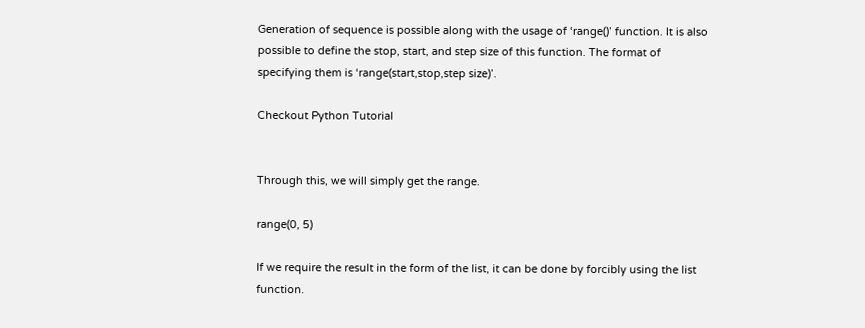Generation of sequence is possible along with the usage of ‘range()’ function. It is also possible to define the stop, start, and step size of this function. The format of specifying them is ‘range(start,stop,step size)’.

Checkout Python Tutorial


Through this, we will simply get the range.

range(0, 5)

If we require the result in the form of the list, it can be done by forcibly using the list function.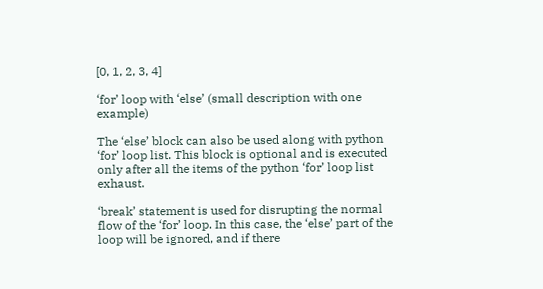[0, 1, 2, 3, 4]

‘for’ loop with ‘else’ (small description with one example)

The ‘else’ block can also be used along with python ‘for’ loop list. This block is optional and is executed only after all the items of the python ‘for’ loop list exhaust.

‘break’ statement is used for disrupting the normal flow of the ‘for’ loop. In this case, the ‘else’ part of the loop will be ignored, and if there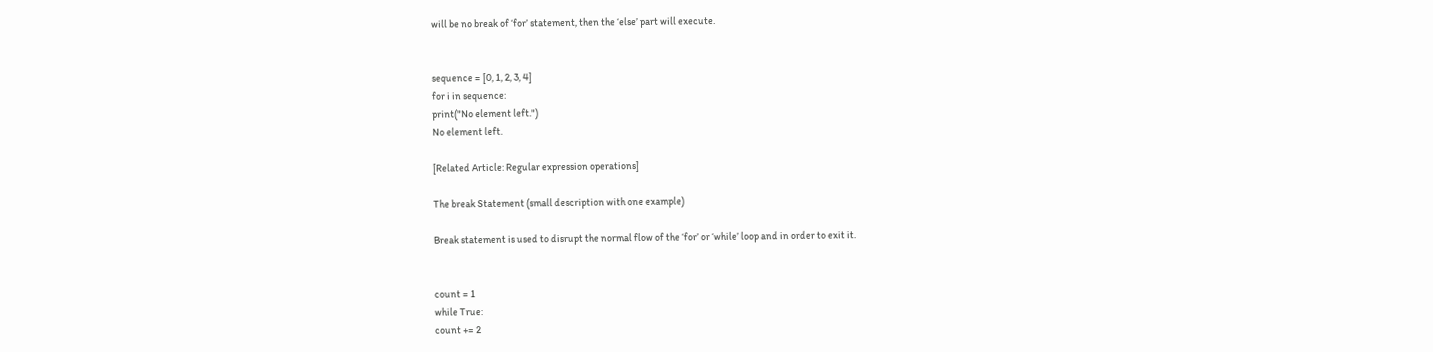will be no break of ‘for’ statement, then the ‘else’ part will execute.


sequence = [0, 1, 2, 3, 4]
for i in sequence:
print("No element left.")
No element left.

[Related Article: Regular expression operations]

The break Statement (small description with one example)

Break statement is used to disrupt the normal flow of the ‘for’ or ‘while’ loop and in order to exit it.


count = 1
while True:
count += 2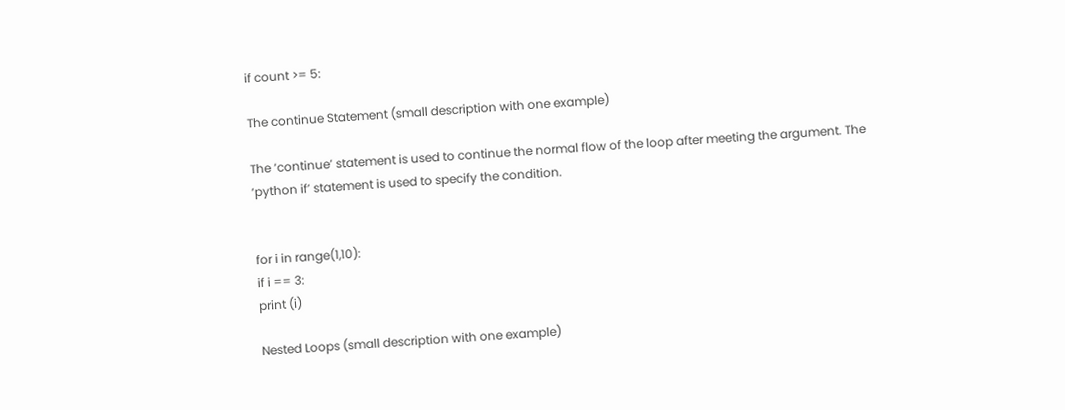if count >= 5:

The continue Statement (small description with one example)

The ‘continue’ statement is used to continue the normal flow of the loop after meeting the argument. The ‘python if’ statement is used to specify the condition.


for i in range(1,10):
if i == 3:
print (i)

Nested Loops (small description with one example)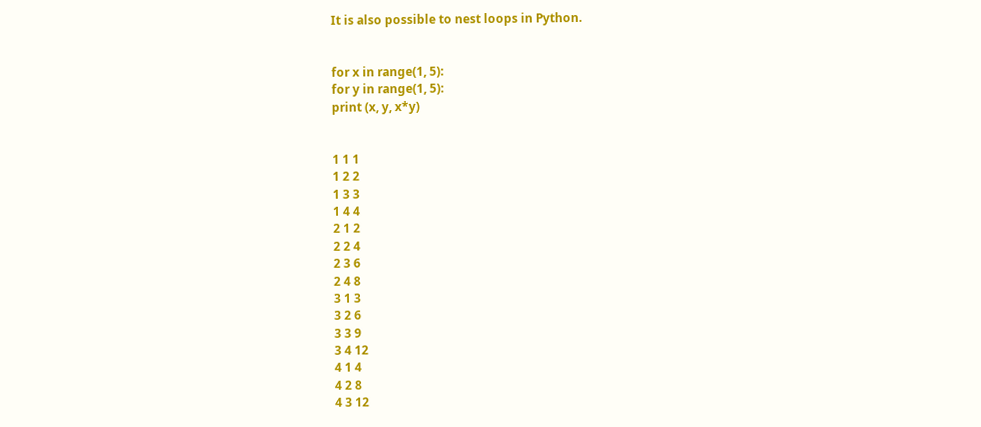It is also possible to nest loops in Python.


for x in range(1, 5):
for y in range(1, 5):
print (x, y, x*y)


1 1 1
1 2 2
1 3 3
1 4 4
2 1 2
2 2 4
2 3 6
2 4 8
3 1 3
3 2 6
3 3 9
3 4 12
4 1 4
4 2 8
4 3 12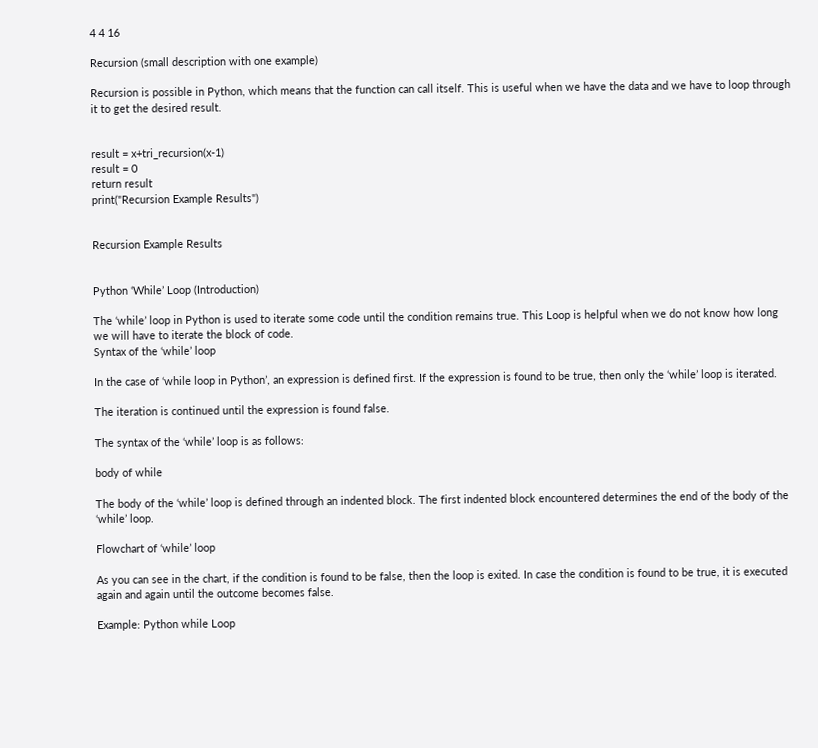4 4 16

Recursion (small description with one example)

Recursion is possible in Python, which means that the function can call itself. This is useful when we have the data and we have to loop through it to get the desired result.


result = x+tri_recursion(x-1)
result = 0
return result
print("Recursion Example Results")


Recursion Example Results


Python ‘While’ Loop (Introduction)

The ‘while’ loop in Python is used to iterate some code until the condition remains true. This Loop is helpful when we do not know how long we will have to iterate the block of code.
Syntax of the ‘while’ loop

In the case of ‘while loop in Python’, an expression is defined first. If the expression is found to be true, then only the ‘while’ loop is iterated.

The iteration is continued until the expression is found false.

The syntax of the ‘while’ loop is as follows:

body of while

The body of the ‘while’ loop is defined through an indented block. The first indented block encountered determines the end of the body of the ‘while’ loop.

Flowchart of ‘while’ loop

As you can see in the chart, if the condition is found to be false, then the loop is exited. In case the condition is found to be true, it is executed again and again until the outcome becomes false.

Example: Python while Loop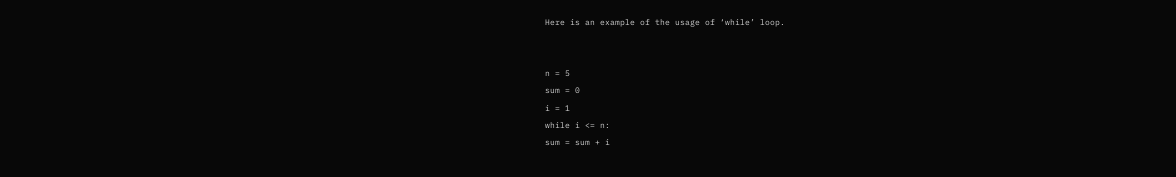Here is an example of the usage of ‘while’ loop.


n = 5
sum = 0
i = 1
while i <= n:
sum = sum + i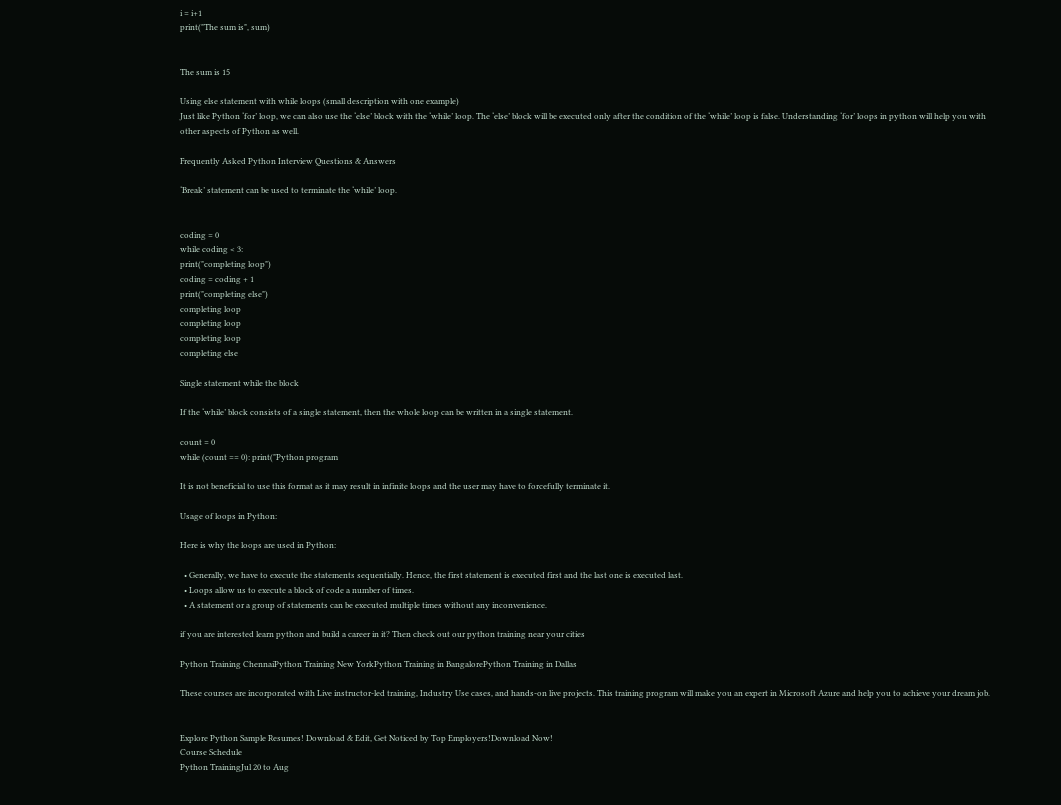i = i+1
print("The sum is", sum)


The sum is 15

Using else statement with while loops (small description with one example)
Just like Python ‘for’ loop, we can also use the ‘else’ block with the ‘while’ loop. The ‘else’ block will be executed only after the condition of the ‘while’ loop is false. Understanding ‘for’ loops in python will help you with other aspects of Python as well.

Frequently Asked Python Interview Questions & Answers

‘Break’ statement can be used to terminate the ‘while’ loop.


coding = 0
while coding < 3:
print("completing loop")
coding = coding + 1
print("completing else")
completing loop
completing loop
completing loop
completing else

Single statement while the block

If the ‘while’ block consists of a single statement, then the whole loop can be written in a single statement.

count = 0
while (count == 0): print("Python program

It is not beneficial to use this format as it may result in infinite loops and the user may have to forcefully terminate it.

Usage of loops in Python:

Here is why the loops are used in Python:

  • Generally, we have to execute the statements sequentially. Hence, the first statement is executed first and the last one is executed last.
  • Loops allow us to execute a block of code a number of times.
  • A statement or a group of statements can be executed multiple times without any inconvenience.

if you are interested learn python and build a career in it? Then check out our python training near your cities

Python Training ChennaiPython Training New YorkPython Training in BangalorePython Training in Dallas

These courses are incorporated with Live instructor-led training, Industry Use cases, and hands-on live projects. This training program will make you an expert in Microsoft Azure and help you to achieve your dream job.


Explore Python Sample Resumes! Download & Edit, Get Noticed by Top Employers!Download Now!
Course Schedule
Python TrainingJul 20 to Aug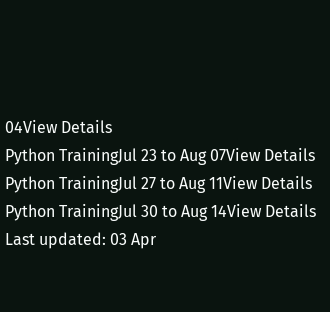04View Details
Python TrainingJul 23 to Aug 07View Details
Python TrainingJul 27 to Aug 11View Details
Python TrainingJul 30 to Aug 14View Details
Last updated: 03 Apr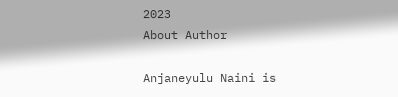2023
About Author

Anjaneyulu Naini is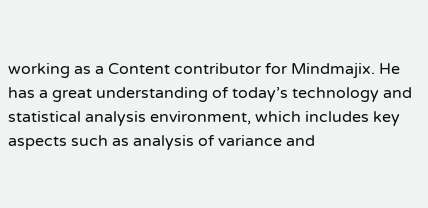working as a Content contributor for Mindmajix. He has a great understanding of today’s technology and statistical analysis environment, which includes key aspects such as analysis of variance and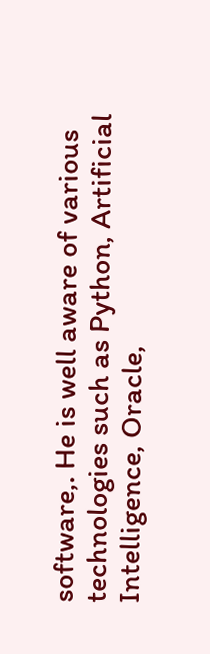software,. He is well aware of various technologies such as Python, Artificial Intelligence, Oracle,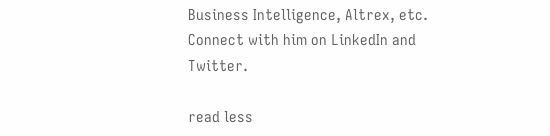Business Intelligence, Altrex, etc. Connect with him on LinkedIn and Twitter.

read less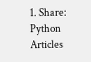1. Share:
Python Articles